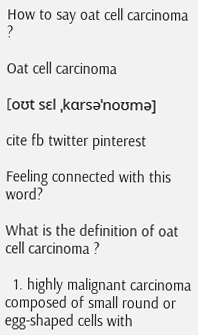How to say oat cell carcinoma ?

Oat cell carcinoma

[oʊt sɛl ˌkɑrsəˈnoʊmə]

cite fb twitter pinterest

Feeling connected with this word?

What is the definition of oat cell carcinoma ?

  1. highly malignant carcinoma composed of small round or egg-shaped cells with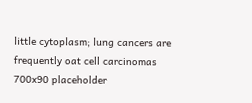little cytoplasm; lung cancers are frequently oat cell carcinomas
700x90 placeholder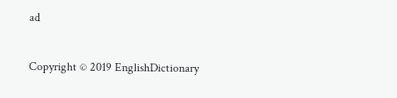ad

Copyright © 2019 EnglishDictionary